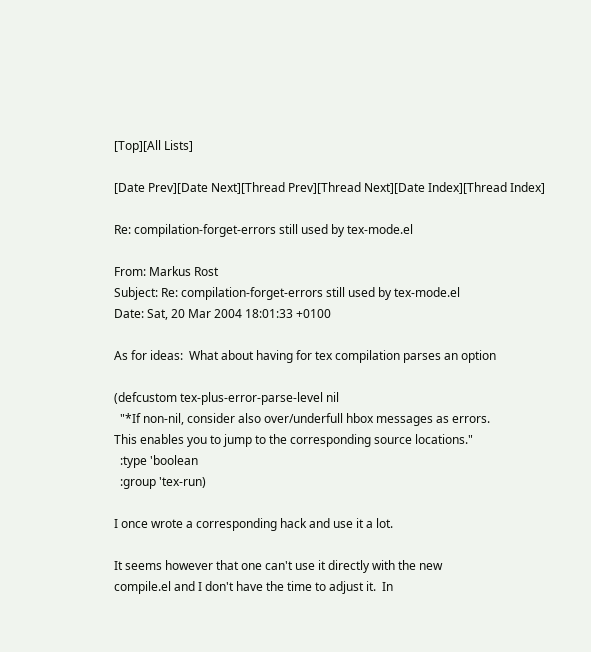[Top][All Lists]

[Date Prev][Date Next][Thread Prev][Thread Next][Date Index][Thread Index]

Re: compilation-forget-errors still used by tex-mode.el

From: Markus Rost
Subject: Re: compilation-forget-errors still used by tex-mode.el
Date: Sat, 20 Mar 2004 18:01:33 +0100

As for ideas:  What about having for tex compilation parses an option

(defcustom tex-plus-error-parse-level nil
  "*If non-nil, consider also over/underfull hbox messages as errors.
This enables you to jump to the corresponding source locations."
  :type 'boolean
  :group 'tex-run)

I once wrote a corresponding hack and use it a lot.

It seems however that one can't use it directly with the new
compile.el and I don't have the time to adjust it.  In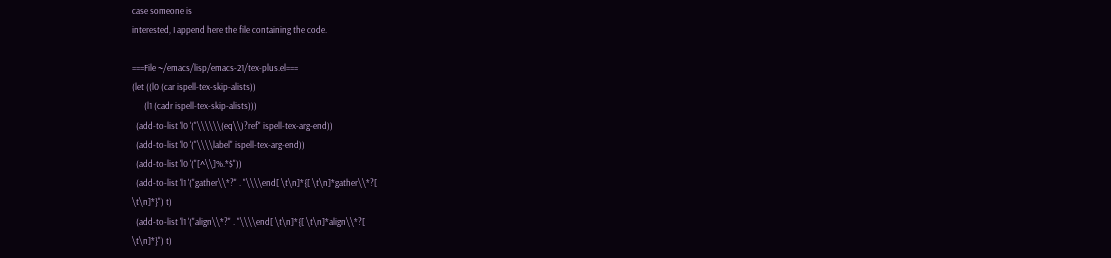case someone is
interested, I append here the file containing the code.

===File ~/emacs/lisp/emacs-21/tex-plus.el===
(let ((l0 (car ispell-tex-skip-alists))
      (l1 (cadr ispell-tex-skip-alists)))
  (add-to-list 'l0 '("\\\\\\(eq\\)?ref" ispell-tex-arg-end))
  (add-to-list 'l0 '("\\\\label" ispell-tex-arg-end))
  (add-to-list 'l0 '("[^\\]%.*$"))
  (add-to-list 'l1 '("gather\\*?" . "\\\\end[ \t\n]*{[ \t\n]*gather\\*?[
\t\n]*}") t)
  (add-to-list 'l1 '("align\\*?" . "\\\\end[ \t\n]*{[ \t\n]*align\\*?[
\t\n]*}") t)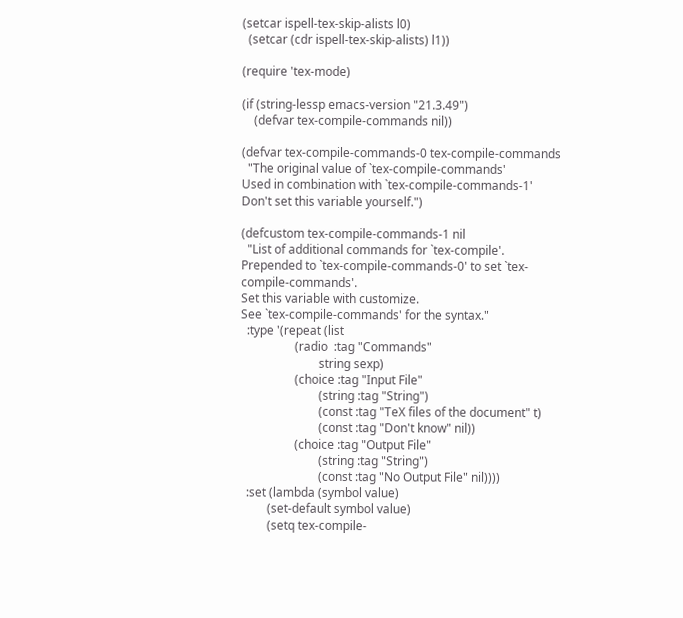(setcar ispell-tex-skip-alists l0)
  (setcar (cdr ispell-tex-skip-alists) l1))

(require 'tex-mode)

(if (string-lessp emacs-version "21.3.49")
    (defvar tex-compile-commands nil))

(defvar tex-compile-commands-0 tex-compile-commands
  "The original value of `tex-compile-commands'
Used in combination with `tex-compile-commands-1'
Don't set this variable yourself.")

(defcustom tex-compile-commands-1 nil
  "List of additional commands for `tex-compile'.
Prepended to `tex-compile-commands-0' to set `tex-compile-commands'.
Set this variable with customize.
See `tex-compile-commands' for the syntax."
  :type '(repeat (list
                  (radio  :tag "Commands"
                          string sexp)
                  (choice :tag "Input File"
                          (string :tag "String")
                          (const :tag "TeX files of the document" t)
                          (const :tag "Don't know" nil))
                  (choice :tag "Output File"
                          (string :tag "String")
                          (const :tag "No Output File" nil))))
  :set (lambda (symbol value)
         (set-default symbol value)
         (setq tex-compile-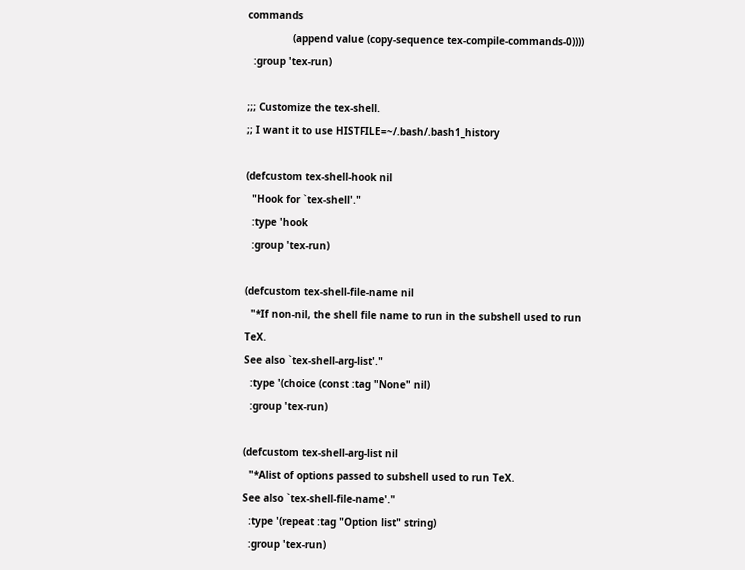commands
               (append value (copy-sequence tex-compile-commands-0))))
  :group 'tex-run)

;;; Customize the tex-shell.
;; I want it to use HISTFILE=~/.bash/.bash1_history

(defcustom tex-shell-hook nil
  "Hook for `tex-shell'."
  :type 'hook
  :group 'tex-run)

(defcustom tex-shell-file-name nil
  "*If non-nil, the shell file name to run in the subshell used to run TeX.
See also `tex-shell-arg-list'."
  :type '(choice (const :tag "None" nil)
  :group 'tex-run)

(defcustom tex-shell-arg-list nil
  "*Alist of options passed to subshell used to run TeX.
See also `tex-shell-file-name'."
  :type '(repeat :tag "Option list" string)
  :group 'tex-run)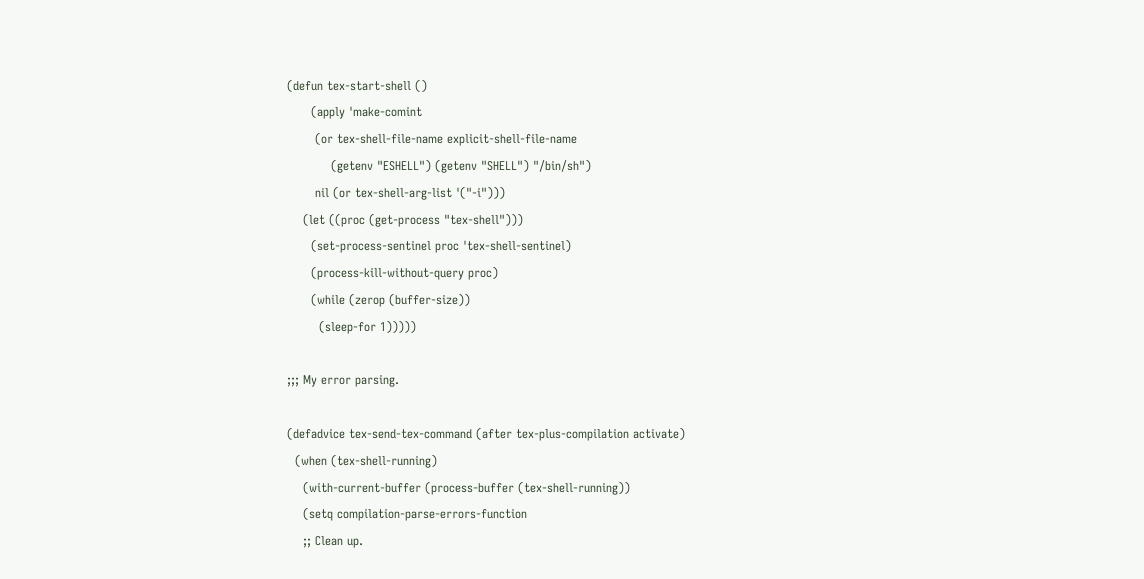(defun tex-start-shell ()
      (apply 'make-comint
       (or tex-shell-file-name explicit-shell-file-name
           (getenv "ESHELL") (getenv "SHELL") "/bin/sh")
       nil (or tex-shell-arg-list '("-i")))
    (let ((proc (get-process "tex-shell")))
      (set-process-sentinel proc 'tex-shell-sentinel)
      (process-kill-without-query proc)
      (while (zerop (buffer-size))
        (sleep-for 1)))))

;;; My error parsing.

(defadvice tex-send-tex-command (after tex-plus-compilation activate)
  (when (tex-shell-running)
    (with-current-buffer (process-buffer (tex-shell-running))
    (setq compilation-parse-errors-function
    ;; Clean up.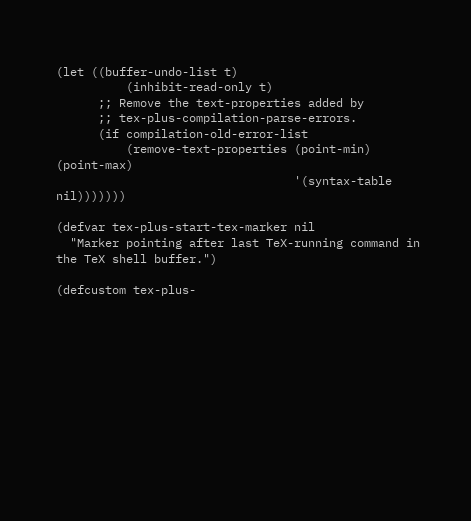(let ((buffer-undo-list t)
          (inhibit-read-only t)
      ;; Remove the text-properties added by
      ;; tex-plus-compilation-parse-errors.
      (if compilation-old-error-list
          (remove-text-properties (point-min) (point-max)
                                  '(syntax-table nil)))))))

(defvar tex-plus-start-tex-marker nil
  "Marker pointing after last TeX-running command in the TeX shell buffer.")

(defcustom tex-plus-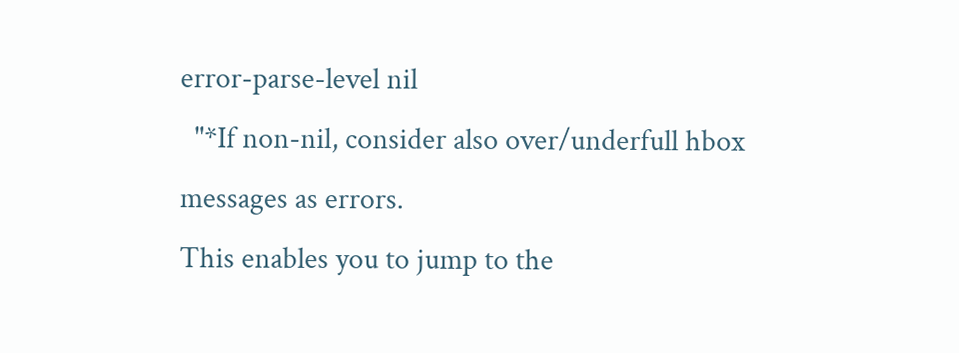error-parse-level nil
  "*If non-nil, consider also over/underfull hbox messages as errors.
This enables you to jump to the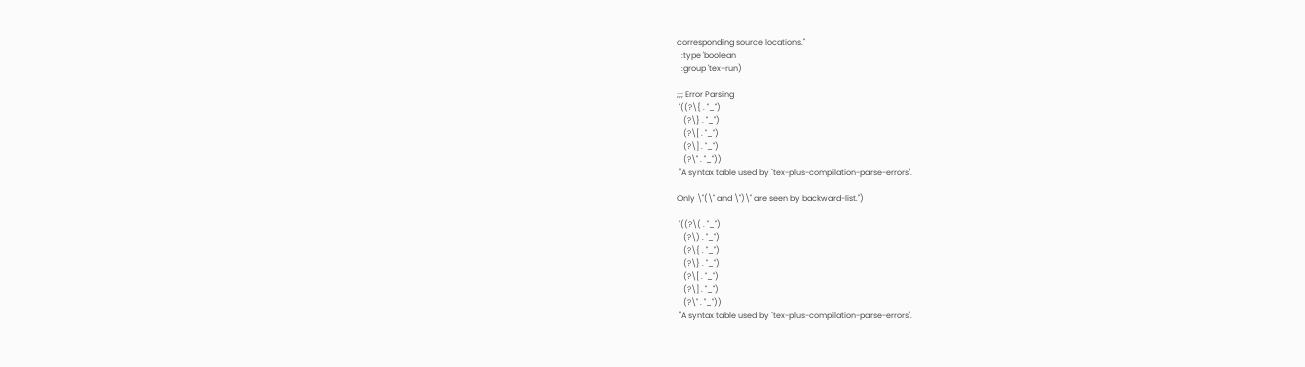corresponding source locations."
  :type 'boolean
  :group 'tex-run)

;;; Error Parsing
 '((?\{ . "_")
   (?\} . "_")
   (?\[ . "_")
   (?\] . "_")
   (?\" . "_"))
 "A syntax table used by `tex-plus-compilation-parse-errors'.

Only \"(\" and \")\" are seen by backward-list.")

 '((?\( . "_")
   (?\) . "_")
   (?\{ . "_")
   (?\} . "_")
   (?\[ . "_")
   (?\] . "_")
   (?\" . "_"))
 "A syntax table used by `tex-plus-compilation-parse-errors'.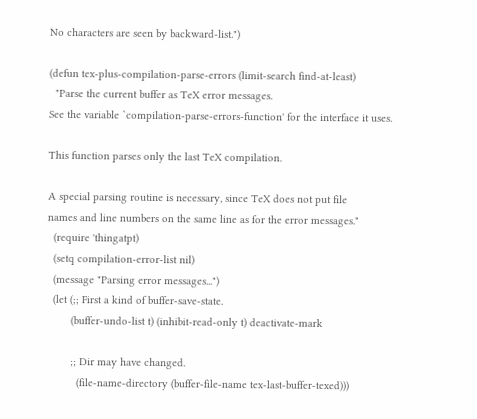No characters are seen by backward-list.")

(defun tex-plus-compilation-parse-errors (limit-search find-at-least)
  "Parse the current buffer as TeX error messages.
See the variable `compilation-parse-errors-function' for the interface it uses.

This function parses only the last TeX compilation.

A special parsing routine is necessary, since TeX does not put file
names and line numbers on the same line as for the error messages."
  (require 'thingatpt)
  (setq compilation-error-list nil)
  (message "Parsing error messages...")
  (let (;; First a kind of buffer-save-state.
        (buffer-undo-list t) (inhibit-read-only t) deactivate-mark

        ;; Dir may have changed.
          (file-name-directory (buffer-file-name tex-last-buffer-texed)))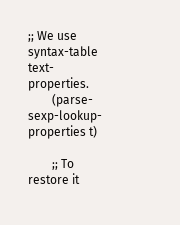;; We use syntax-table text-properties.
        (parse-sexp-lookup-properties t)

        ;; To restore it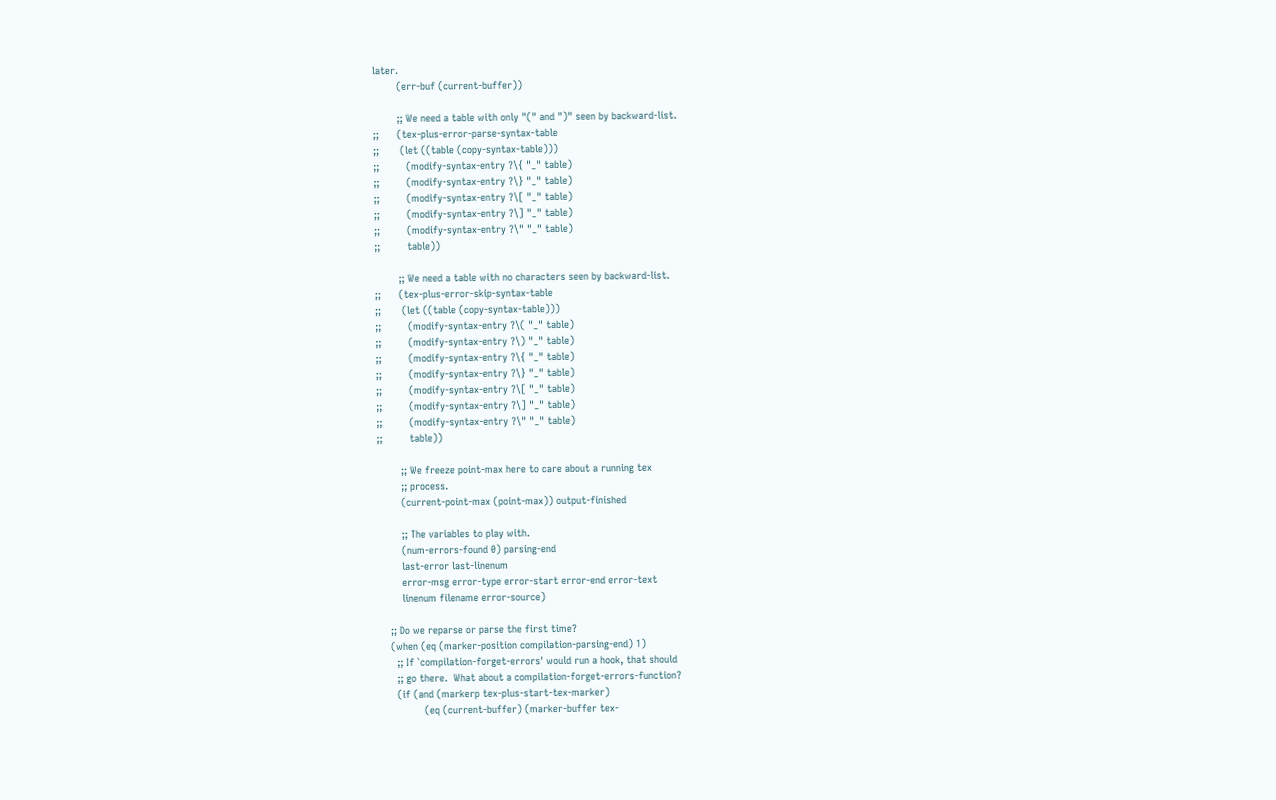later.
        (err-buf (current-buffer))

        ;; We need a table with only "(" and ")" seen by backward-list.
;;      (tex-plus-error-parse-syntax-table
;;       (let ((table (copy-syntax-table)))
;;         (modify-syntax-entry ?\{ "_" table)
;;         (modify-syntax-entry ?\} "_" table)
;;         (modify-syntax-entry ?\[ "_" table)
;;         (modify-syntax-entry ?\] "_" table)
;;         (modify-syntax-entry ?\" "_" table)
;;         table))

        ;; We need a table with no characters seen by backward-list.
;;      (tex-plus-error-skip-syntax-table
;;       (let ((table (copy-syntax-table)))
;;         (modify-syntax-entry ?\( "_" table)
;;         (modify-syntax-entry ?\) "_" table)
;;         (modify-syntax-entry ?\{ "_" table)
;;         (modify-syntax-entry ?\} "_" table)
;;         (modify-syntax-entry ?\[ "_" table)
;;         (modify-syntax-entry ?\] "_" table)
;;         (modify-syntax-entry ?\" "_" table)
;;         table))

        ;; We freeze point-max here to care about a running tex
        ;; process.
        (current-point-max (point-max)) output-finished

        ;; The variables to play with.
        (num-errors-found 0) parsing-end
        last-error last-linenum
        error-msg error-type error-start error-end error-text
        linenum filename error-source)

    ;; Do we reparse or parse the first time?
    (when (eq (marker-position compilation-parsing-end) 1)
      ;; If `compilation-forget-errors' would run a hook, that should
      ;; go there.  What about a compilation-forget-errors-function?
      (if (and (markerp tex-plus-start-tex-marker)
               (eq (current-buffer) (marker-buffer tex-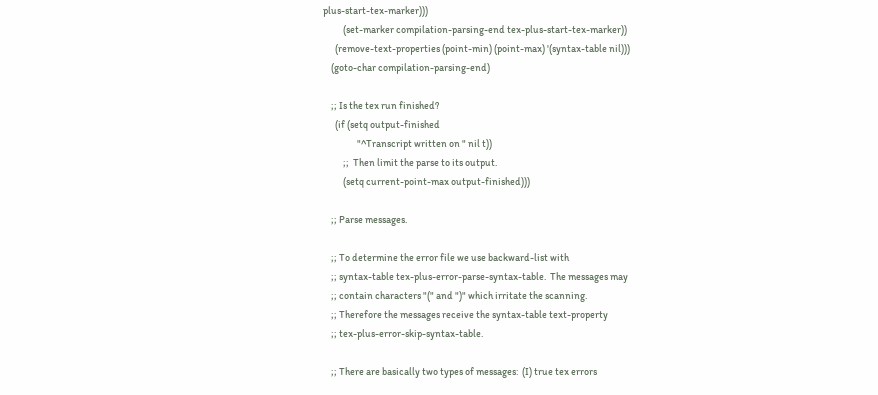plus-start-tex-marker)))
          (set-marker compilation-parsing-end tex-plus-start-tex-marker))
      (remove-text-properties (point-min) (point-max) '(syntax-table nil)))
    (goto-char compilation-parsing-end)

    ;; Is the tex run finished?
      (if (setq output-finished
                 "^Transcript written on " nil t))
          ;;  Then limit the parse to its output.
          (setq current-point-max output-finished)))

    ;; Parse messages.

    ;; To determine the error file we use backward-list with
    ;; syntax-table tex-plus-error-parse-syntax-table.  The messages may
    ;; contain characters "(" and ")" which irritate the scanning.
    ;; Therefore the messages receive the syntax-table text-property
    ;; tex-plus-error-skip-syntax-table.

    ;; There are basically two types of messages:  (I) true tex errors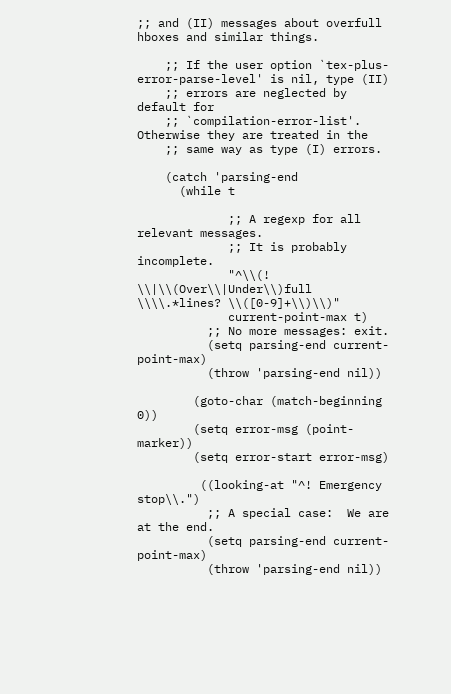;; and (II) messages about overfull hboxes and similar things.

    ;; If the user option `tex-plus-error-parse-level' is nil, type (II)
    ;; errors are neglected by default for
    ;; `compilation-error-list'. Otherwise they are treated in the
    ;; same way as type (I) errors.

    (catch 'parsing-end
      (while t

             ;; A regexp for all relevant messages.
             ;; It is probably incomplete.
             "^\\(! \\|\\(Over\\|Under\\)full \\\\.*lines? \\([0-9]+\\)\\)"
             current-point-max t)
          ;; No more messages: exit.
          (setq parsing-end current-point-max)
          (throw 'parsing-end nil))

        (goto-char (match-beginning 0))
        (setq error-msg (point-marker))
        (setq error-start error-msg)

         ((looking-at "^! Emergency stop\\.")
          ;; A special case:  We are at the end.
          (setq parsing-end current-point-max)
          (throw 'parsing-end nil))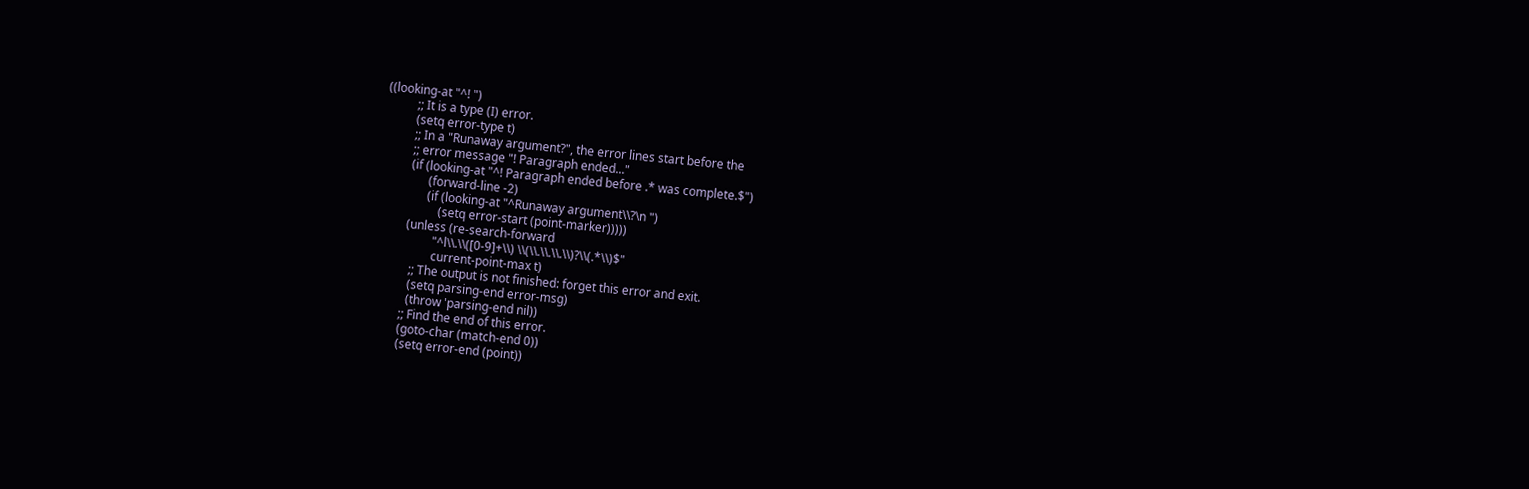((looking-at "^! ")
          ;; It is a type (I) error.
          (setq error-type t)
          ;; In a "Runaway argument?", the error lines start before the
          ;; error message "! Paragraph ended..."
          (if (looking-at "^! Paragraph ended before .* was complete.$")
                (forward-line -2)
                (if (looking-at "^Runaway argument\\?\n ")
                    (setq error-start (point-marker)))))
          (unless (re-search-forward
                   "^l\\.\\([0-9]+\\) \\(\\.\\.\\.\\)?\\(.*\\)$"
                   current-point-max t)
            ;; The output is not finished: forget this error and exit.
            (setq parsing-end error-msg)
            (throw 'parsing-end nil))
          ;; Find the end of this error.
          (goto-char (match-end 0))
          (setq error-end (point))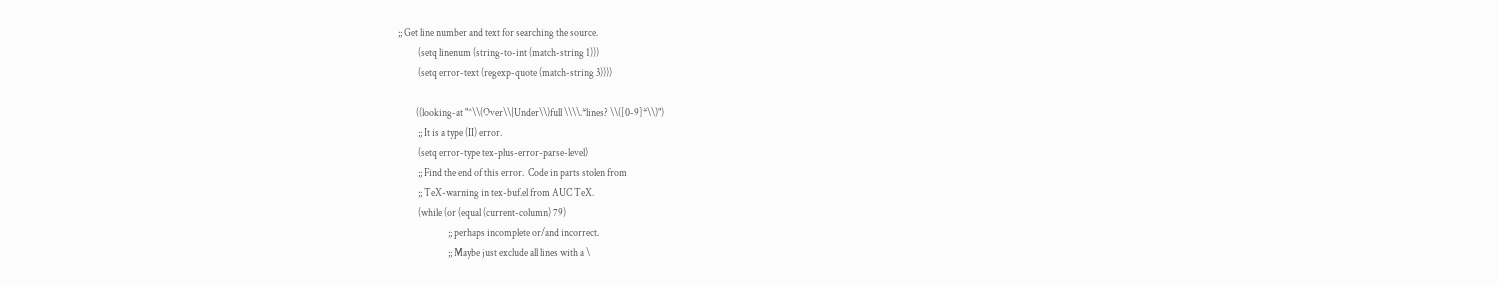;; Get line number and text for searching the source.
          (setq linenum (string-to-int (match-string 1)))
          (setq error-text (regexp-quote (match-string 3))))

         ((looking-at "^\\(Over\\|Under\\)full \\\\.*lines? \\([0-9]*\\)")
          ;; It is a type (II) error.
          (setq error-type tex-plus-error-parse-level)
          ;; Find the end of this error.  Code in parts stolen from
          ;; TeX-warning in tex-buf.el from AUC TeX.
          (while (or (equal (current-column) 79)
                         ;; perhaps incomplete or/and incorrect.
                         ;; Maybe just exclude all lines with a \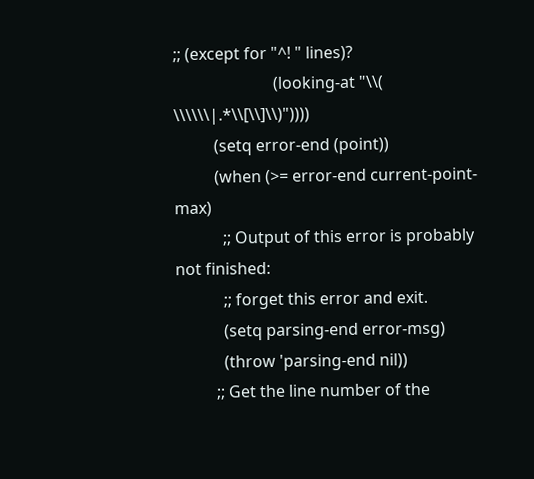;; (except for "^! " lines)?
                         (looking-at "\\( \\\\\\|.*\\[\\]\\)"))))
          (setq error-end (point))
          (when (>= error-end current-point-max)
            ;; Output of this error is probably not finished:
            ;; forget this error and exit.
            (setq parsing-end error-msg)
            (throw 'parsing-end nil))
          ;; Get the line number of the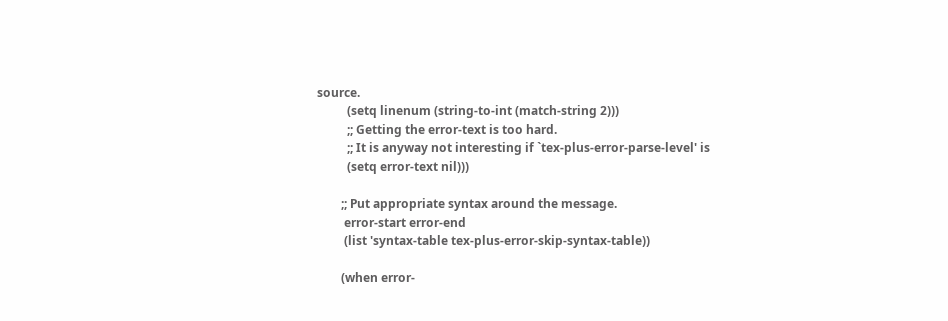source.
          (setq linenum (string-to-int (match-string 2)))
          ;; Getting the error-text is too hard.
          ;; It is anyway not interesting if `tex-plus-error-parse-level' is
          (setq error-text nil)))

        ;; Put appropriate syntax around the message.
         error-start error-end
         (list 'syntax-table tex-plus-error-skip-syntax-table))

        (when error-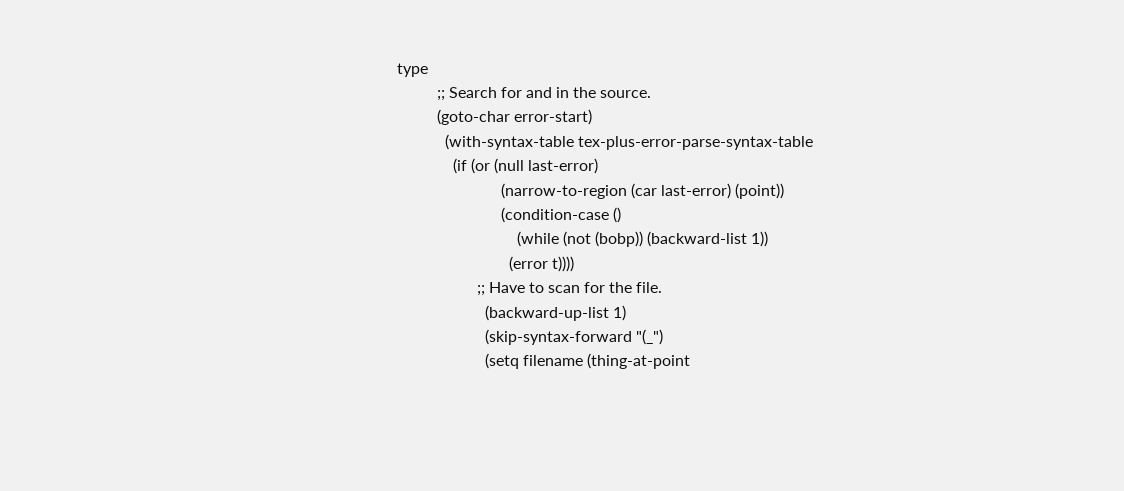type
          ;; Search for and in the source.
          (goto-char error-start)
            (with-syntax-table tex-plus-error-parse-syntax-table
              (if (or (null last-error)
                          (narrow-to-region (car last-error) (point))
                          (condition-case ()
                              (while (not (bobp)) (backward-list 1))
                            (error t))))
                    ;; Have to scan for the file.
                      (backward-up-list 1)
                      (skip-syntax-forward "(_")
                      (setq filename (thing-at-point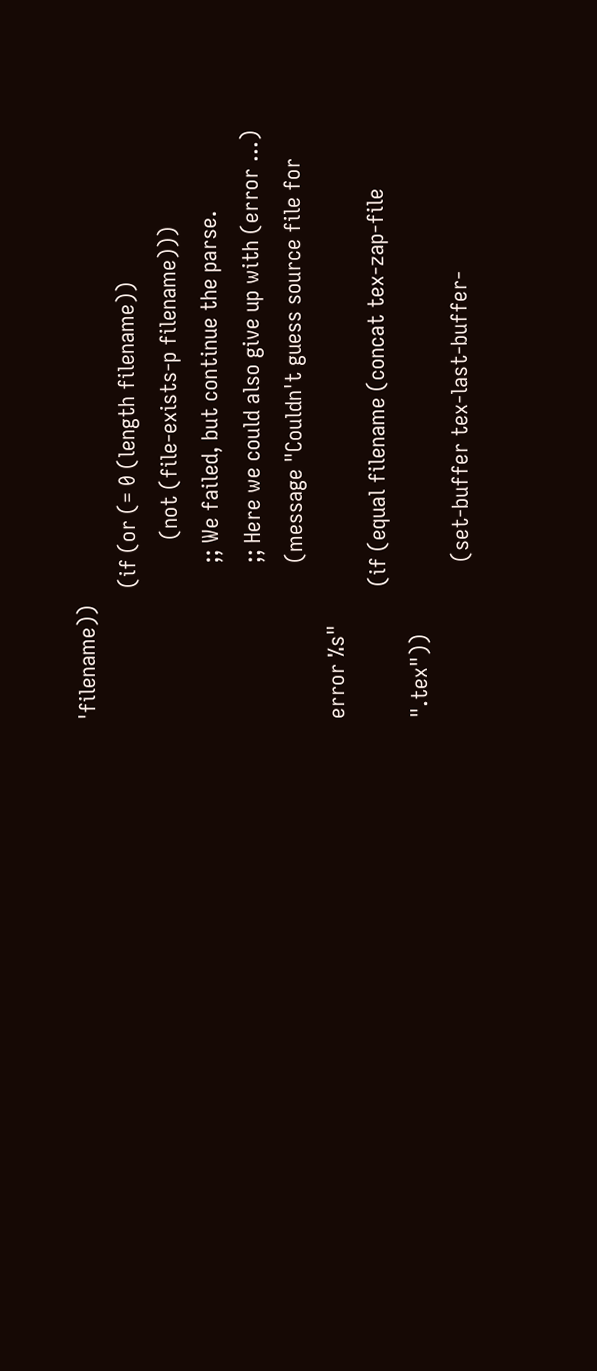'filename))
                      (if (or (= 0 (length filename))
                              (not (file-exists-p filename)))
                          ;; We failed, but continue the parse.
                          ;; Here we could also give up with (error ...)
                          (message "Couldn't guess source file for error %s"
                      (if (equal filename (concat tex-zap-file ".tex"))
                          (set-buffer tex-last-buffer-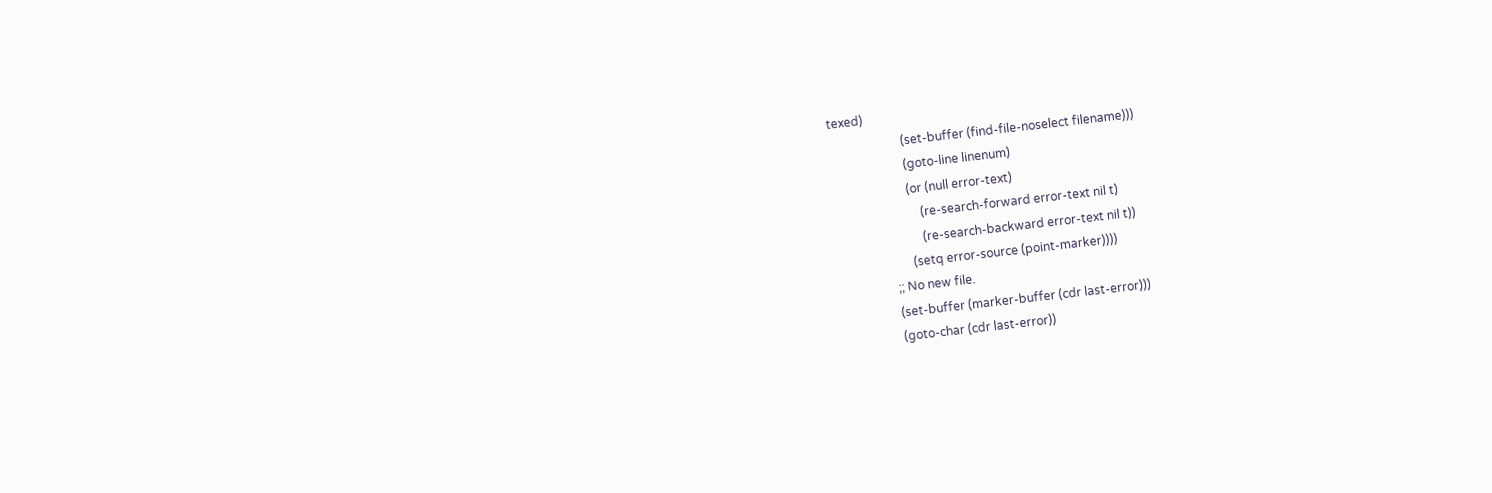texed)
                        (set-buffer (find-file-noselect filename)))
                        (goto-line linenum)
                        (or (null error-text)
                            (re-search-forward error-text nil t)
                            (re-search-backward error-text nil t))
                        (setq error-source (point-marker))))
                  ;; No new file.
                  (set-buffer (marker-buffer (cdr last-error)))
                  (goto-char (cdr last-error))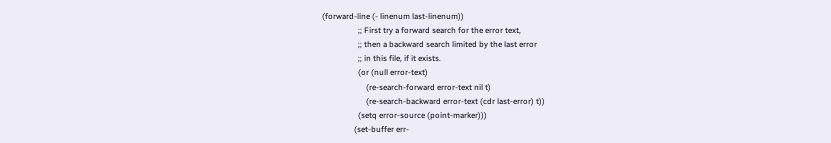(forward-line (- linenum last-linenum))
                  ;; First try a forward search for the error text,
                  ;; then a backward search limited by the last error
                  ;; in this file, if it exists.
                  (or (null error-text)
                      (re-search-forward error-text nil t)
                      (re-search-backward error-text (cdr last-error) t))
                  (setq error-source (point-marker)))
                (set-buffer err-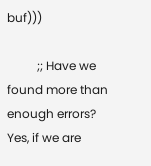buf)))

          ;; Have we found more than enough errors?  Yes, if we are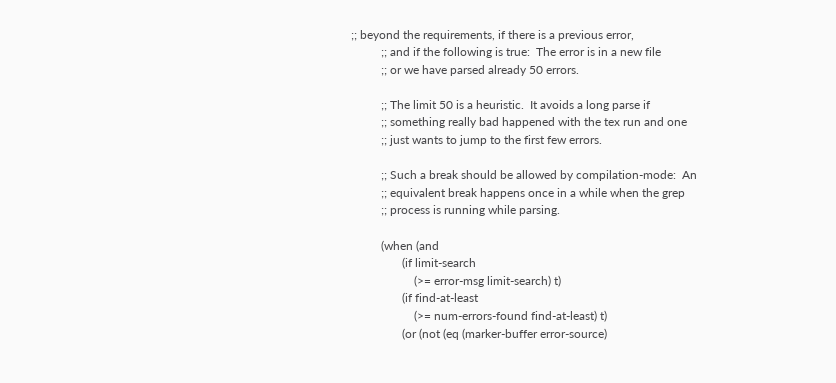;; beyond the requirements, if there is a previous error,
          ;; and if the following is true:  The error is in a new file
          ;; or we have parsed already 50 errors.

          ;; The limit 50 is a heuristic.  It avoids a long parse if
          ;; something really bad happened with the tex run and one
          ;; just wants to jump to the first few errors.

          ;; Such a break should be allowed by compilation-mode:  An
          ;; equivalent break happens once in a while when the grep
          ;; process is running while parsing.

          (when (and
                 (if limit-search
                     (>= error-msg limit-search) t)
                 (if find-at-least
                     (>= num-errors-found find-at-least) t)
                 (or (not (eq (marker-buffer error-source)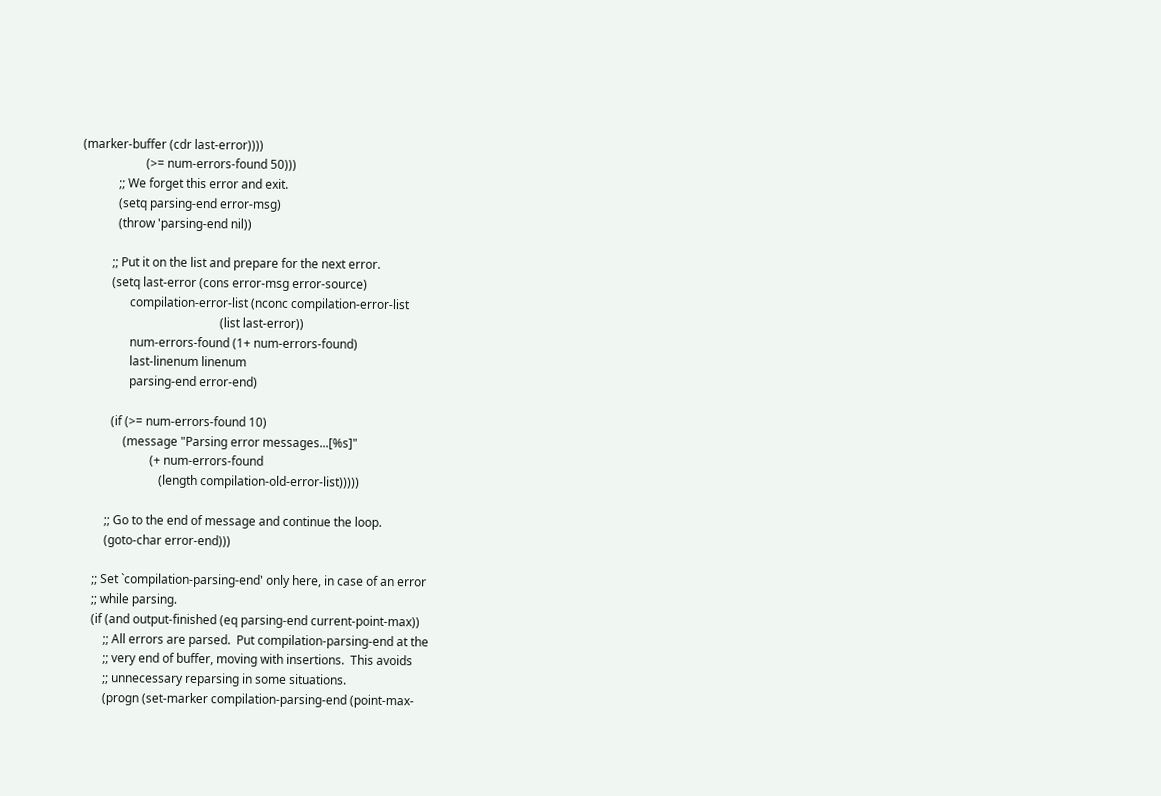(marker-buffer (cdr last-error))))
                     (>= num-errors-found 50)))
            ;; We forget this error and exit.
            (setq parsing-end error-msg)
            (throw 'parsing-end nil))

          ;; Put it on the list and prepare for the next error.
          (setq last-error (cons error-msg error-source)
                compilation-error-list (nconc compilation-error-list
                                              (list last-error))
                num-errors-found (1+ num-errors-found)
                last-linenum linenum
                parsing-end error-end)

          (if (>= num-errors-found 10)
              (message "Parsing error messages...[%s]"
                       (+ num-errors-found
                          (length compilation-old-error-list)))))

        ;; Go to the end of message and continue the loop.
        (goto-char error-end)))

    ;; Set `compilation-parsing-end' only here, in case of an error
    ;; while parsing.
    (if (and output-finished (eq parsing-end current-point-max))
        ;; All errors are parsed.  Put compilation-parsing-end at the
        ;; very end of buffer, moving with insertions.  This avoids
        ;; unnecessary reparsing in some situations.
        (progn (set-marker compilation-parsing-end (point-max-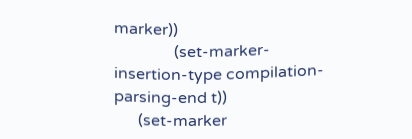marker))
               (set-marker-insertion-type compilation-parsing-end t))
      (set-marker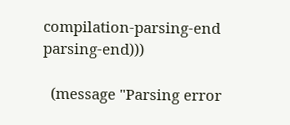compilation-parsing-end parsing-end)))

  (message "Parsing error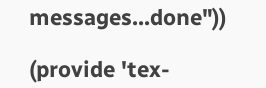messages...done"))

(provide 'tex-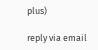plus)

reply via email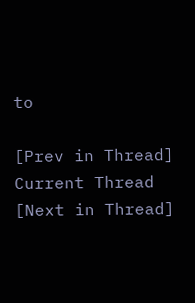to

[Prev in Thread] Current Thread [Next in Thread]